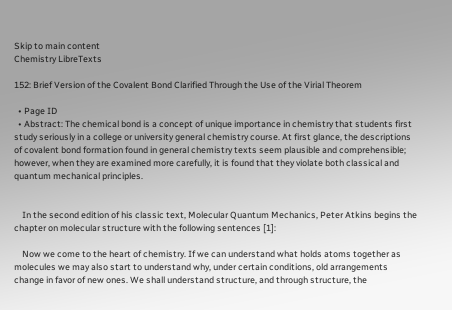Skip to main content
Chemistry LibreTexts

152: Brief Version of the Covalent Bond Clarified Through the Use of the Virial Theorem

  • Page ID
  • Abstract: The chemical bond is a concept of unique importance in chemistry that students first study seriously in a college or university general chemistry course. At first glance, the descriptions of covalent bond formation found in general chemistry texts seem plausible and comprehensible; however, when they are examined more carefully, it is found that they violate both classical and quantum mechanical principles.


    In the second edition of his classic text, Molecular Quantum Mechanics, Peter Atkins begins the chapter on molecular structure with the following sentences [1]:

    Now we come to the heart of chemistry. If we can understand what holds atoms together as molecules we may also start to understand why, under certain conditions, old arrangements change in favor of new ones. We shall understand structure, and through structure, the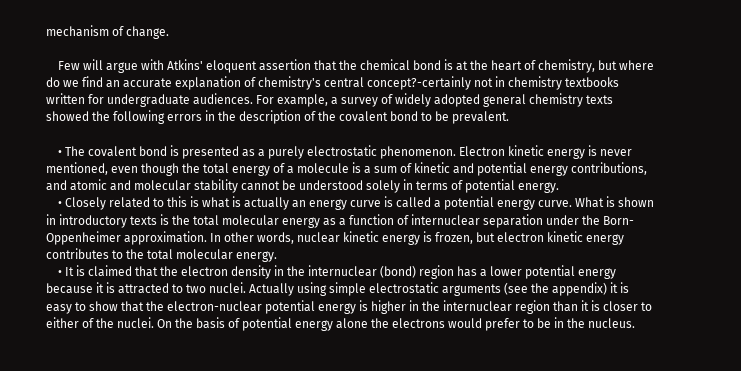mechanism of change.

    Few will argue with Atkins' eloquent assertion that the chemical bond is at the heart of chemistry, but where do we find an accurate explanation of chemistry's central concept?-certainly not in chemistry textbooks written for undergraduate audiences. For example, a survey of widely adopted general chemistry texts showed the following errors in the description of the covalent bond to be prevalent.

    • The covalent bond is presented as a purely electrostatic phenomenon. Electron kinetic energy is never mentioned, even though the total energy of a molecule is a sum of kinetic and potential energy contributions, and atomic and molecular stability cannot be understood solely in terms of potential energy.
    • Closely related to this is what is actually an energy curve is called a potential energy curve. What is shown in introductory texts is the total molecular energy as a function of internuclear separation under the Born-Oppenheimer approximation. In other words, nuclear kinetic energy is frozen, but electron kinetic energy contributes to the total molecular energy.
    • It is claimed that the electron density in the internuclear (bond) region has a lower potential energy because it is attracted to two nuclei. Actually using simple electrostatic arguments (see the appendix) it is easy to show that the electron-nuclear potential energy is higher in the internuclear region than it is closer to either of the nuclei. On the basis of potential energy alone the electrons would prefer to be in the nucleus.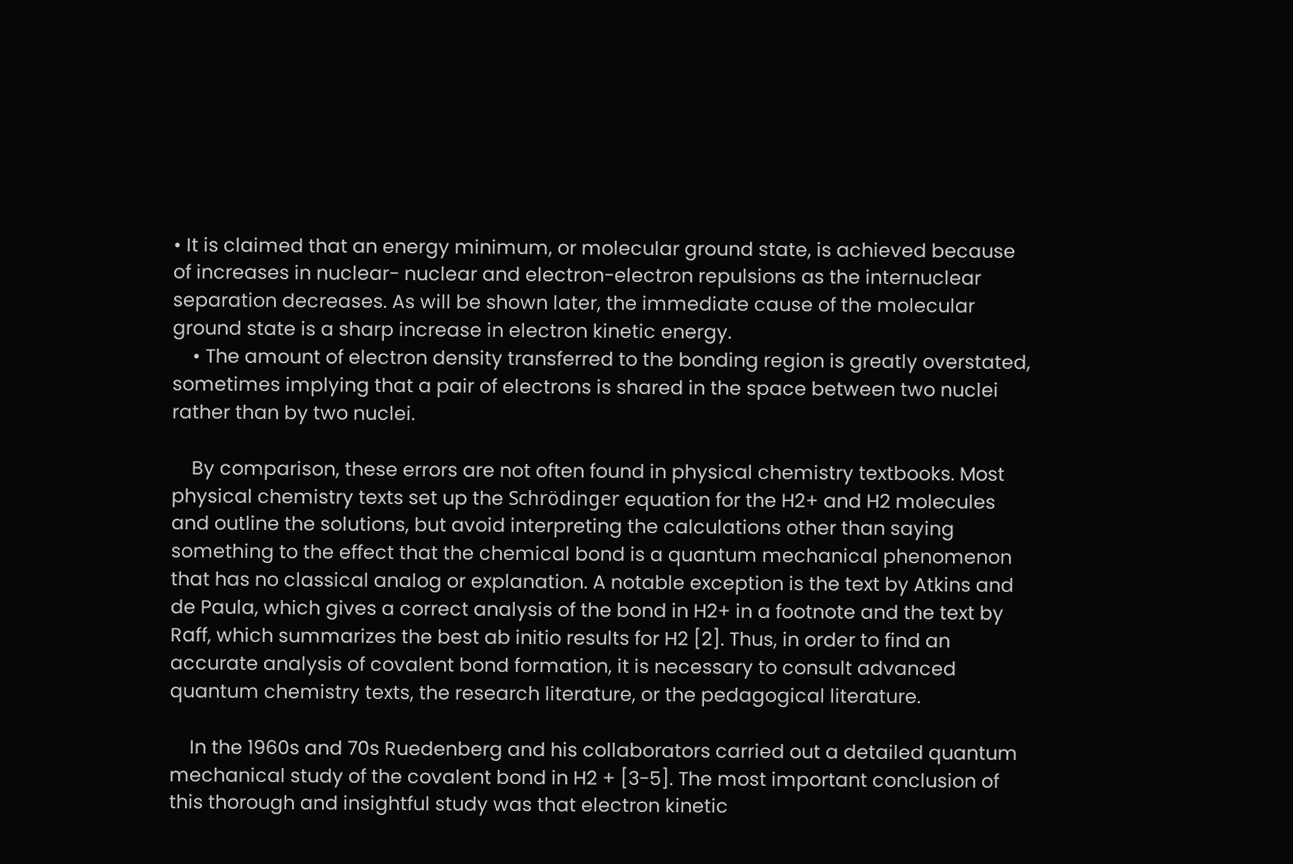• It is claimed that an energy minimum, or molecular ground state, is achieved because of increases in nuclear- nuclear and electron-electron repulsions as the internuclear separation decreases. As will be shown later, the immediate cause of the molecular ground state is a sharp increase in electron kinetic energy.
    • The amount of electron density transferred to the bonding region is greatly overstated, sometimes implying that a pair of electrons is shared in the space between two nuclei rather than by two nuclei.

    By comparison, these errors are not often found in physical chemistry textbooks. Most physical chemistry texts set up the Schrödinger equation for the H2+ and H2 molecules and outline the solutions, but avoid interpreting the calculations other than saying something to the effect that the chemical bond is a quantum mechanical phenomenon that has no classical analog or explanation. A notable exception is the text by Atkins and de Paula, which gives a correct analysis of the bond in H2+ in a footnote and the text by Raff, which summarizes the best ab initio results for H2 [2]. Thus, in order to find an accurate analysis of covalent bond formation, it is necessary to consult advanced quantum chemistry texts, the research literature, or the pedagogical literature.

    In the 1960s and 70s Ruedenberg and his collaborators carried out a detailed quantum mechanical study of the covalent bond in H2 + [3-5]. The most important conclusion of this thorough and insightful study was that electron kinetic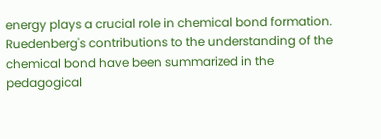energy plays a crucial role in chemical bond formation. Ruedenberg's contributions to the understanding of the chemical bond have been summarized in the pedagogical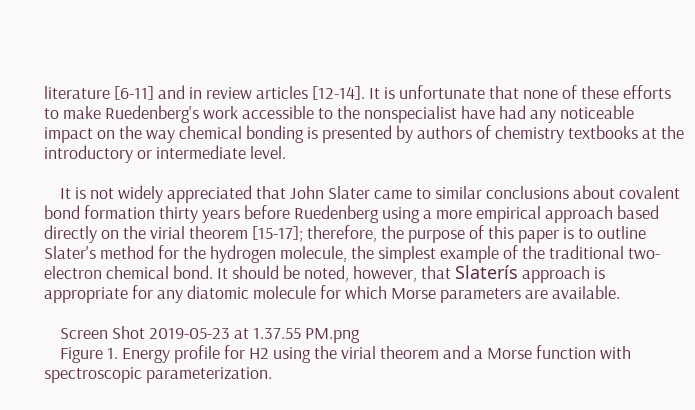literature [6-11] and in review articles [12-14]. It is unfortunate that none of these efforts to make Ruedenberg's work accessible to the nonspecialist have had any noticeable impact on the way chemical bonding is presented by authors of chemistry textbooks at the introductory or intermediate level.

    It is not widely appreciated that John Slater came to similar conclusions about covalent bond formation thirty years before Ruedenberg using a more empirical approach based directly on the virial theorem [15-17]; therefore, the purpose of this paper is to outline Slater's method for the hydrogen molecule, the simplest example of the traditional two-electron chemical bond. It should be noted, however, that Slaterís approach is appropriate for any diatomic molecule for which Morse parameters are available.

    Screen Shot 2019-05-23 at 1.37.55 PM.png
    Figure 1. Energy profile for H2 using the virial theorem and a Morse function with spectroscopic parameterization.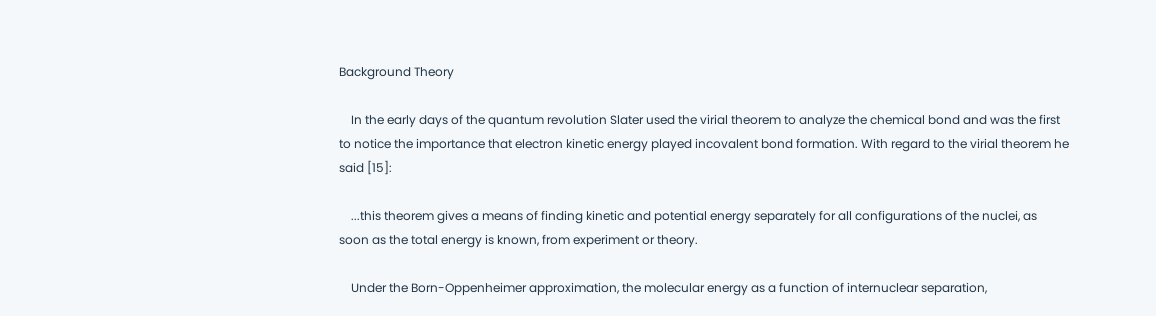Background Theory

    In the early days of the quantum revolution Slater used the virial theorem to analyze the chemical bond and was the first to notice the importance that electron kinetic energy played incovalent bond formation. With regard to the virial theorem he said [15]:

    ...this theorem gives a means of finding kinetic and potential energy separately for all configurations of the nuclei, as soon as the total energy is known, from experiment or theory.

    Under the Born-Oppenheimer approximation, the molecular energy as a function of internuclear separation,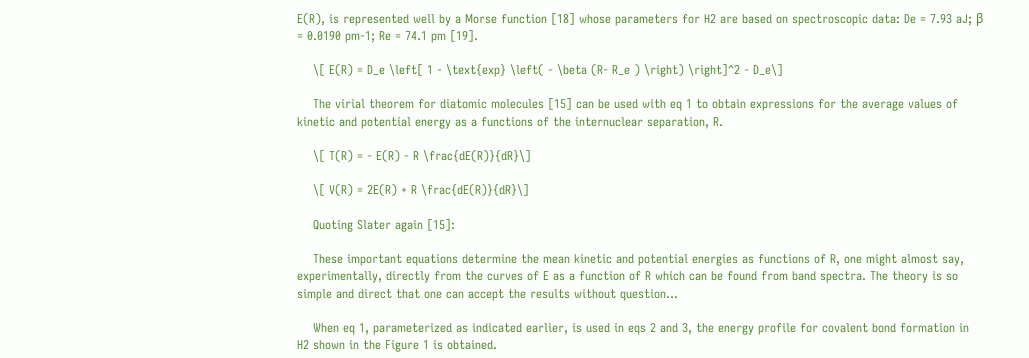E(R), is represented well by a Morse function [18] whose parameters for H2 are based on spectroscopic data: De = 7.93 aJ; β = 0.0190 pm-1; Re = 74.1 pm [19].

    \[ E(R) = D_e \left[ 1 - \text{exp} \left( - \beta (R- R_e ) \right) \right]^2 - D_e\]

    The virial theorem for diatomic molecules [15] can be used with eq 1 to obtain expressions for the average values of kinetic and potential energy as a functions of the internuclear separation, R.

    \[ T(R) = - E(R) - R \frac{dE(R)}{dR}\]

    \[ V(R) = 2E(R) + R \frac{dE(R)}{dR}\]

    Quoting Slater again [15]:

    These important equations determine the mean kinetic and potential energies as functions of R, one might almost say, experimentally, directly from the curves of E as a function of R which can be found from band spectra. The theory is so simple and direct that one can accept the results without question...

    When eq 1, parameterized as indicated earlier, is used in eqs 2 and 3, the energy profile for covalent bond formation in H2 shown in the Figure 1 is obtained.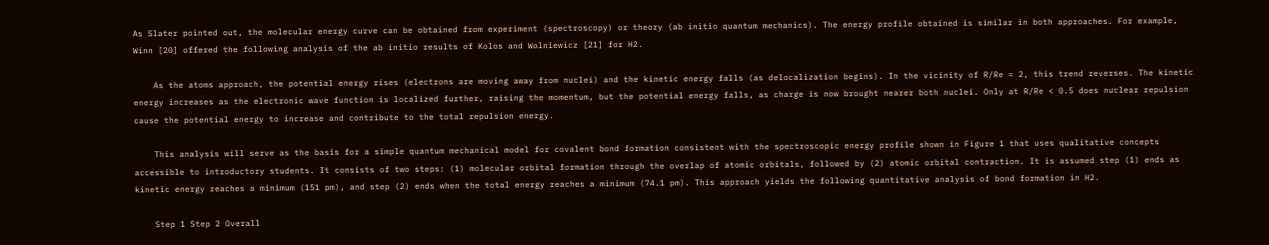As Slater pointed out, the molecular energy curve can be obtained from experiment (spectroscopy) or theory (ab initio quantum mechanics). The energy profile obtained is similar in both approaches. For example, Winn [20] offered the following analysis of the ab initio results of Kolos and Wolniewicz [21] for H2.

    As the atoms approach, the potential energy rises (electrons are moving away from nuclei) and the kinetic energy falls (as delocalization begins). In the vicinity of R/Re = 2, this trend reverses. The kinetic energy increases as the electronic wave function is localized further, raising the momentum, but the potential energy falls, as charge is now brought nearer both nuclei. Only at R/Re < 0.5 does nuclear repulsion cause the potential energy to increase and contribute to the total repulsion energy.

    This analysis will serve as the basis for a simple quantum mechanical model for covalent bond formation consistent with the spectroscopic energy profile shown in Figure 1 that uses qualitative concepts accessible to introductory students. It consists of two steps: (1) molecular orbital formation through the overlap of atomic orbitals, followed by (2) atomic orbital contraction. It is assumed step (1) ends as kinetic energy reaches a minimum (151 pm), and step (2) ends when the total energy reaches a minimum (74.1 pm). This approach yields the following quantitative analysis of bond formation in H2.

    Step 1 Step 2 Overall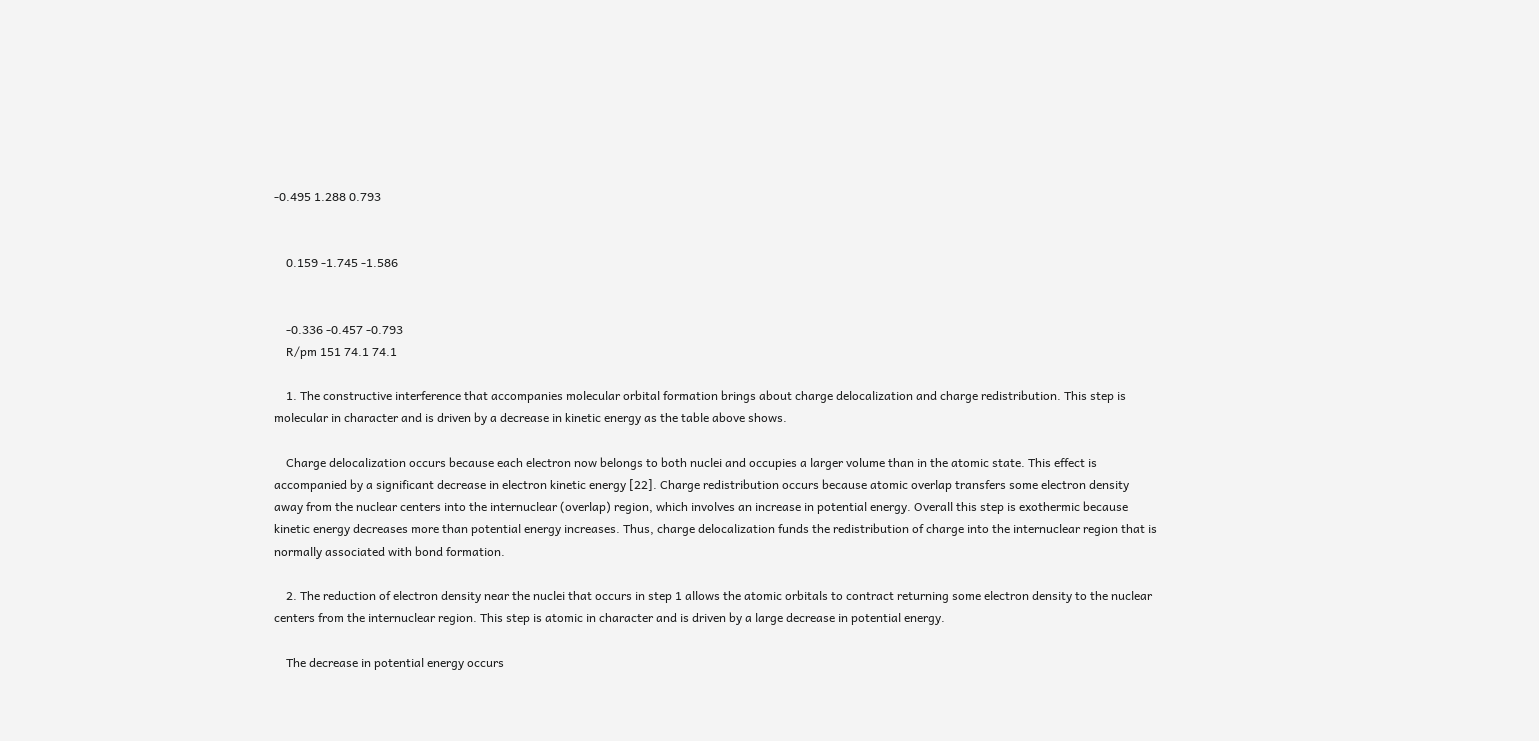-0.495 1.288 0.793


    0.159 -1.745 -1.586


    -0.336 -0.457 -0.793
    R/pm 151 74.1 74.1

    1. The constructive interference that accompanies molecular orbital formation brings about charge delocalization and charge redistribution. This step is molecular in character and is driven by a decrease in kinetic energy as the table above shows.

    Charge delocalization occurs because each electron now belongs to both nuclei and occupies a larger volume than in the atomic state. This effect is accompanied by a significant decrease in electron kinetic energy [22]. Charge redistribution occurs because atomic overlap transfers some electron density away from the nuclear centers into the internuclear (overlap) region, which involves an increase in potential energy. Overall this step is exothermic because kinetic energy decreases more than potential energy increases. Thus, charge delocalization funds the redistribution of charge into the internuclear region that is normally associated with bond formation.

    2. The reduction of electron density near the nuclei that occurs in step 1 allows the atomic orbitals to contract returning some electron density to the nuclear centers from the internuclear region. This step is atomic in character and is driven by a large decrease in potential energy.

    The decrease in potential energy occurs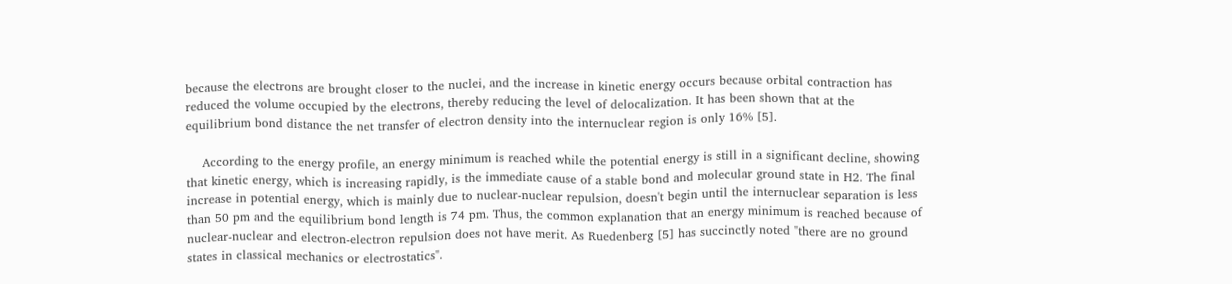because the electrons are brought closer to the nuclei, and the increase in kinetic energy occurs because orbital contraction has reduced the volume occupied by the electrons, thereby reducing the level of delocalization. It has been shown that at the equilibrium bond distance the net transfer of electron density into the internuclear region is only 16% [5].

    According to the energy profile, an energy minimum is reached while the potential energy is still in a significant decline, showing that kinetic energy, which is increasing rapidly, is the immediate cause of a stable bond and molecular ground state in H2. The final increase in potential energy, which is mainly due to nuclear-nuclear repulsion, doesn't begin until the internuclear separation is less than 50 pm and the equilibrium bond length is 74 pm. Thus, the common explanation that an energy minimum is reached because of nuclear-nuclear and electron-electron repulsion does not have merit. As Ruedenberg [5] has succinctly noted "there are no ground states in classical mechanics or electrostatics".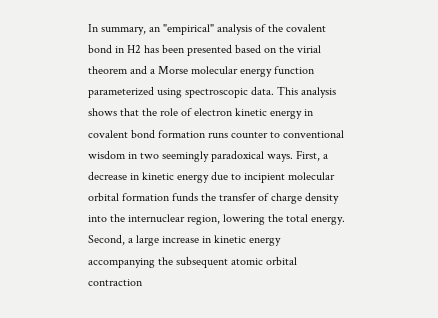In summary, an "empirical" analysis of the covalent bond in H2 has been presented based on the virial theorem and a Morse molecular energy function parameterized using spectroscopic data. This analysis shows that the role of electron kinetic energy in covalent bond formation runs counter to conventional wisdom in two seemingly paradoxical ways. First, a decrease in kinetic energy due to incipient molecular orbital formation funds the transfer of charge density into the internuclear region, lowering the total energy. Second, a large increase in kinetic energy accompanying the subsequent atomic orbital contraction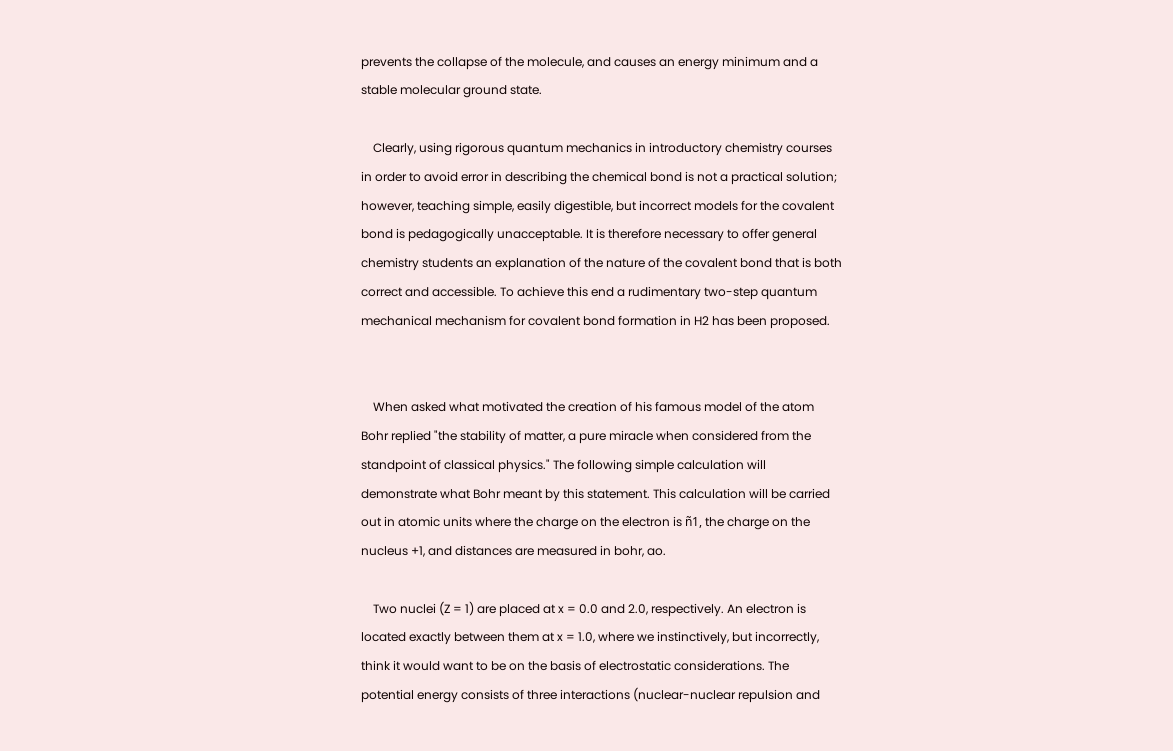prevents the collapse of the molecule, and causes an energy minimum and a stable molecular ground state.

    Clearly, using rigorous quantum mechanics in introductory chemistry courses in order to avoid error in describing the chemical bond is not a practical solution; however, teaching simple, easily digestible, but incorrect models for the covalent bond is pedagogically unacceptable. It is therefore necessary to offer general chemistry students an explanation of the nature of the covalent bond that is both correct and accessible. To achieve this end a rudimentary two-step quantum mechanical mechanism for covalent bond formation in H2 has been proposed.


    When asked what motivated the creation of his famous model of the atom Bohr replied "the stability of matter, a pure miracle when considered from the standpoint of classical physics." The following simple calculation will demonstrate what Bohr meant by this statement. This calculation will be carried out in atomic units where the charge on the electron is ñ1, the charge on the nucleus +1, and distances are measured in bohr, ao.

    Two nuclei (Z = 1) are placed at x = 0.0 and 2.0, respectively. An electron is located exactly between them at x = 1.0, where we instinctively, but incorrectly, think it would want to be on the basis of electrostatic considerations. The potential energy consists of three interactions (nuclear-nuclear repulsion and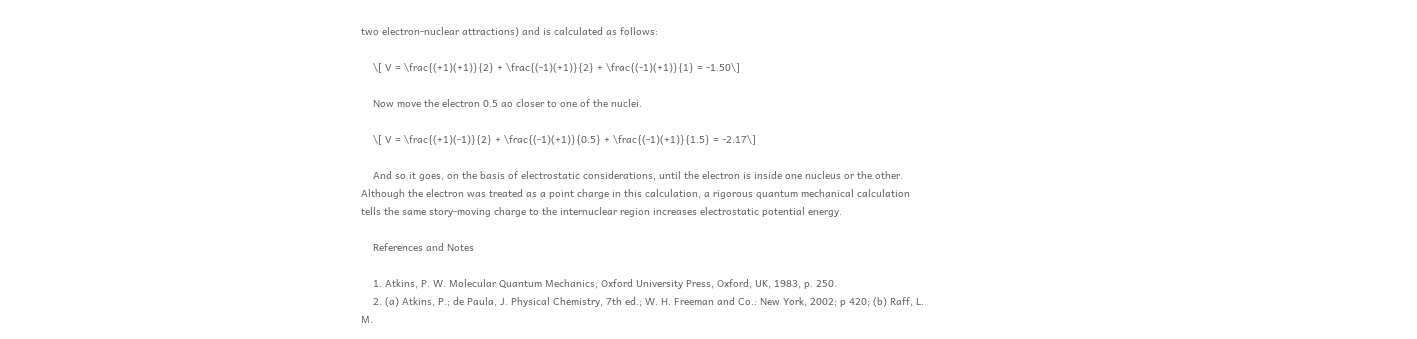two electron-nuclear attractions) and is calculated as follows:

    \[ V = \frac{(+1)(+1)}{2} + \frac{(-1)(+1)}{2} + \frac{(-1)(+1)}{1} = -1.50\]

    Now move the electron 0.5 ao closer to one of the nuclei.

    \[ V = \frac{(+1)(-1)}{2} + \frac{(-1)(+1)}{0.5} + \frac{(-1)(+1)}{1.5} = -2.17\]

    And so it goes, on the basis of electrostatic considerations, until the electron is inside one nucleus or the other. Although the electron was treated as a point charge in this calculation, a rigorous quantum mechanical calculation tells the same story-moving charge to the internuclear region increases electrostatic potential energy.

    References and Notes

    1. Atkins, P. W. Molecular Quantum Mechanics; Oxford University Press, Oxford, UK, 1983, p. 250.
    2. (a) Atkins, P.; de Paula, J. Physical Chemistry, 7th ed.; W. H. Freeman and Co.: New York, 2002; p 420; (b) Raff, L. M.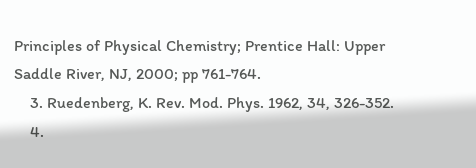Principles of Physical Chemistry; Prentice Hall: Upper Saddle River, NJ, 2000; pp 761-764.
    3. Ruedenberg, K. Rev. Mod. Phys. 1962, 34, 326-352.
    4.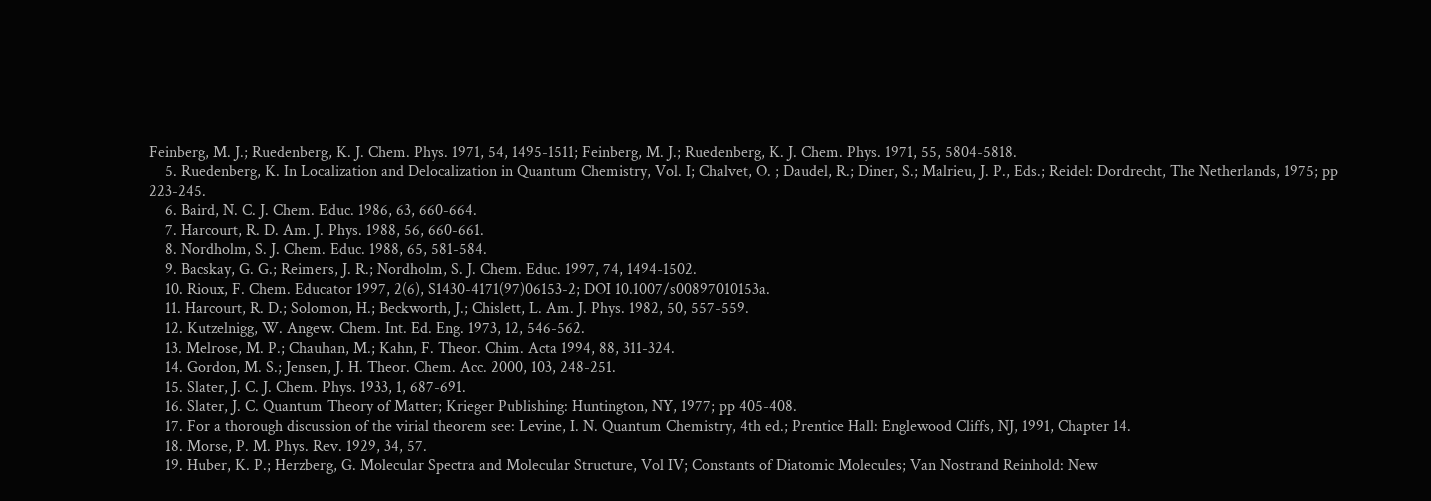Feinberg, M. J.; Ruedenberg, K. J. Chem. Phys. 1971, 54, 1495-1511; Feinberg, M. J.; Ruedenberg, K. J. Chem. Phys. 1971, 55, 5804-5818.
    5. Ruedenberg, K. In Localization and Delocalization in Quantum Chemistry, Vol. I; Chalvet, O. ; Daudel, R.; Diner, S.; Malrieu, J. P., Eds.; Reidel: Dordrecht, The Netherlands, 1975; pp 223-245.
    6. Baird, N. C. J. Chem. Educ. 1986, 63, 660-664.
    7. Harcourt, R. D. Am. J. Phys. 1988, 56, 660-661.
    8. Nordholm, S. J. Chem. Educ. 1988, 65, 581-584.
    9. Bacskay, G. G.; Reimers, J. R.; Nordholm, S. J. Chem. Educ. 1997, 74, 1494-1502.
    10. Rioux, F. Chem. Educator 1997, 2(6), S1430-4171(97)06153-2; DOI 10.1007/s00897010153a.
    11. Harcourt, R. D.; Solomon, H.; Beckworth, J.; Chislett, L. Am. J. Phys. 1982, 50, 557-559.
    12. Kutzelnigg, W. Angew. Chem. Int. Ed. Eng. 1973, 12, 546-562.
    13. Melrose, M. P.; Chauhan, M.; Kahn, F. Theor. Chim. Acta 1994, 88, 311-324.
    14. Gordon, M. S.; Jensen, J. H. Theor. Chem. Acc. 2000, 103, 248-251.
    15. Slater, J. C. J. Chem. Phys. 1933, 1, 687-691.
    16. Slater, J. C. Quantum Theory of Matter; Krieger Publishing: Huntington, NY, 1977; pp 405-408.
    17. For a thorough discussion of the virial theorem see: Levine, I. N. Quantum Chemistry, 4th ed.; Prentice Hall: Englewood Cliffs, NJ, 1991, Chapter 14.
    18. Morse, P. M. Phys. Rev. 1929, 34, 57.
    19. Huber, K. P.; Herzberg, G. Molecular Spectra and Molecular Structure, Vol IV; Constants of Diatomic Molecules; Van Nostrand Reinhold: New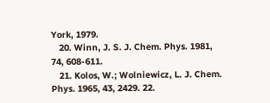York, 1979.
    20. Winn, J. S. J. Chem. Phys. 1981, 74, 608-611.
    21. Kolos, W.; Wolniewicz, L. J. Chem. Phys. 1965, 43, 2429. 22.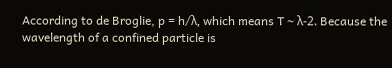According to de Broglie, p = h/λ, which means T ∼ λ-2. Because the wavelength of a confined particle is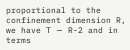proportional to the confinement dimension R, we have T ∼ R-2 and in terms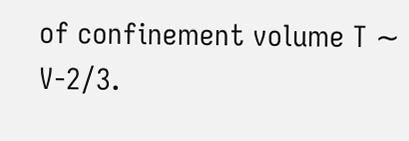of confinement volume T ∼ V-2/3.